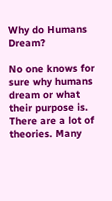Why do Humans Dream?

No one knows for sure why humans dream or what their purpose is. There are a lot of theories. Many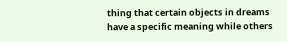thing that certain objects in dreams have a specific meaning while others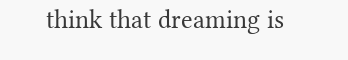think that dreaming is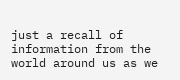just a recall of information from the world around us as we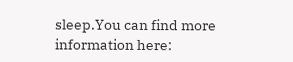sleep.You can find more information here: